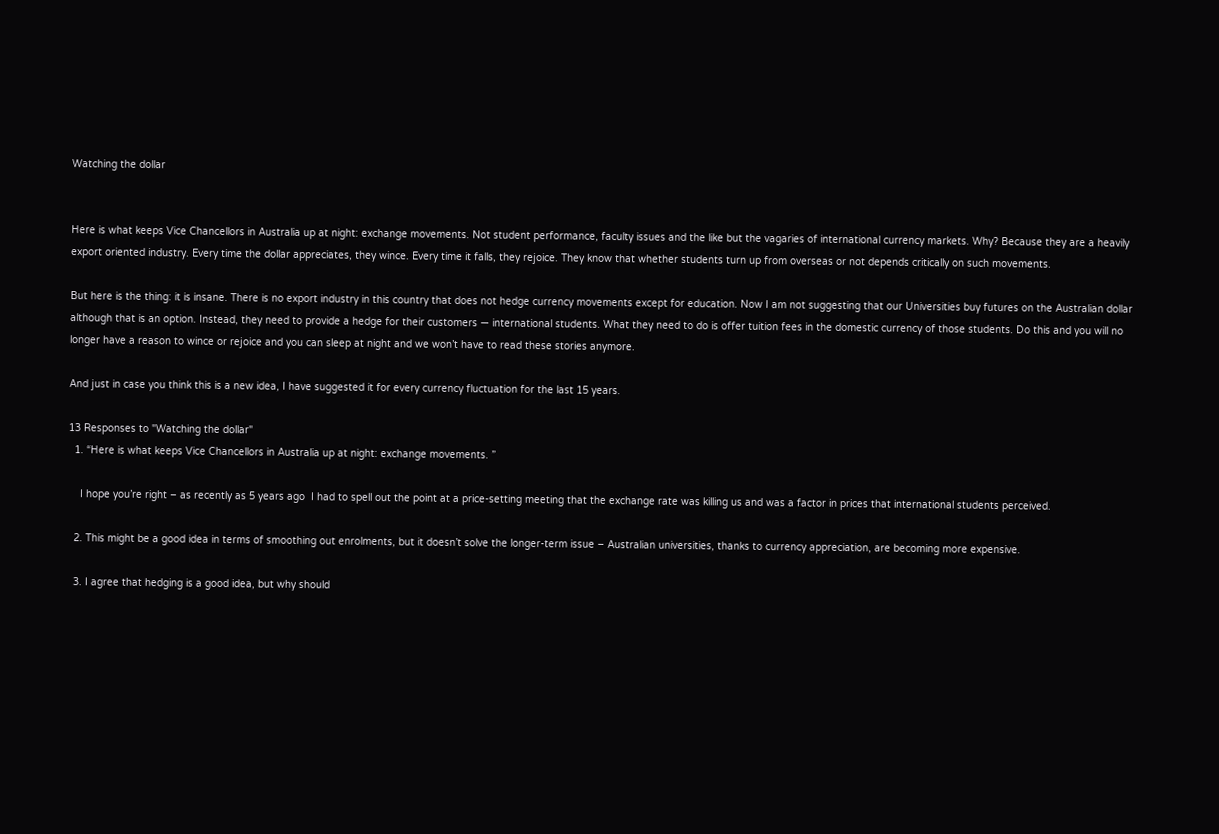Watching the dollar


Here is what keeps Vice Chancellors in Australia up at night: exchange movements. Not student performance, faculty issues and the like but the vagaries of international currency markets. Why? Because they are a heavily export oriented industry. Every time the dollar appreciates, they wince. Every time it falls, they rejoice. They know that whether students turn up from overseas or not depends critically on such movements.

But here is the thing: it is insane. There is no export industry in this country that does not hedge currency movements except for education. Now I am not suggesting that our Universities buy futures on the Australian dollar although that is an option. Instead, they need to provide a hedge for their customers — international students. What they need to do is offer tuition fees in the domestic currency of those students. Do this and you will no longer have a reason to wince or rejoice and you can sleep at night and we won’t have to read these stories anymore.

And just in case you think this is a new idea, I have suggested it for every currency fluctuation for the last 15 years.

13 Responses to "Watching the dollar"
  1. “Here is what keeps Vice Chancellors in Australia up at night: exchange movements. ”

    I hope you’re right – as recently as 5 years ago  I had to spell out the point at a price-setting meeting that the exchange rate was killing us and was a factor in prices that international students perceived.

  2. This might be a good idea in terms of smoothing out enrolments, but it doesn’t solve the longer-term issue – Australian universities, thanks to currency appreciation, are becoming more expensive.

  3. I agree that hedging is a good idea, but why should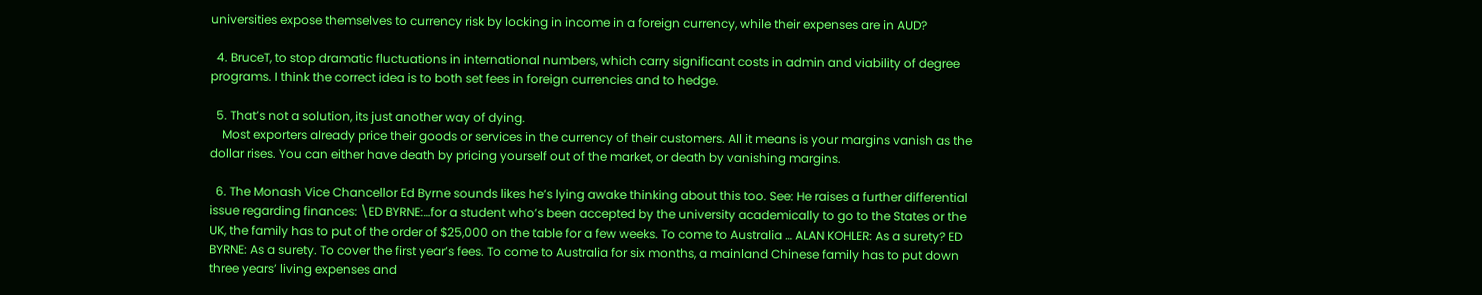universities expose themselves to currency risk by locking in income in a foreign currency, while their expenses are in AUD?

  4. BruceT, to stop dramatic fluctuations in international numbers, which carry significant costs in admin and viability of degree programs. I think the correct idea is to both set fees in foreign currencies and to hedge.

  5. That’s not a solution, its just another way of dying.
    Most exporters already price their goods or services in the currency of their customers. All it means is your margins vanish as the dollar rises. You can either have death by pricing yourself out of the market, or death by vanishing margins.

  6. The Monash Vice Chancellor Ed Byrne sounds likes he’s lying awake thinking about this too. See: He raises a further differential issue regarding finances: \ED BYRNE:…for a student who’s been accepted by the university academically to go to the States or the UK, the family has to put of the order of $25,000 on the table for a few weeks. To come to Australia … ALAN KOHLER: As a surety? ED BYRNE: As a surety. To cover the first year’s fees. To come to Australia for six months, a mainland Chinese family has to put down three years’ living expenses and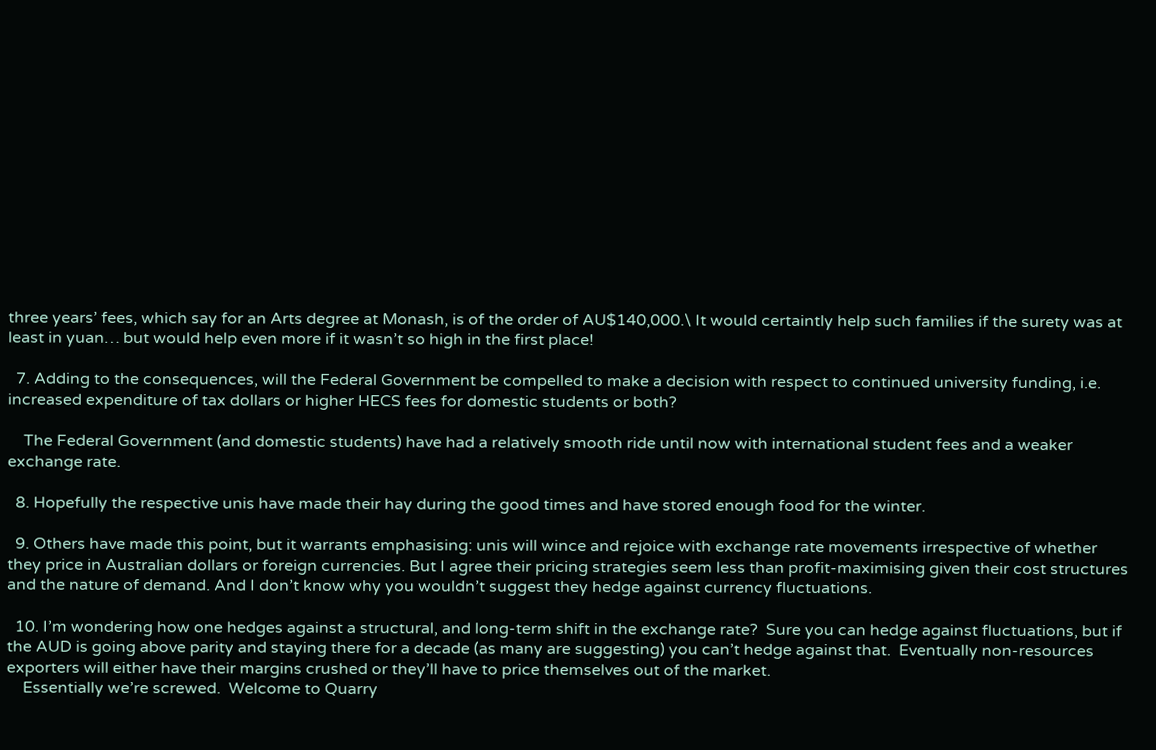three years’ fees, which say for an Arts degree at Monash, is of the order of AU$140,000.\ It would certaintly help such families if the surety was at least in yuan… but would help even more if it wasn’t so high in the first place!

  7. Adding to the consequences, will the Federal Government be compelled to make a decision with respect to continued university funding, i.e. increased expenditure of tax dollars or higher HECS fees for domestic students or both?

    The Federal Government (and domestic students) have had a relatively smooth ride until now with international student fees and a weaker exchange rate.

  8. Hopefully the respective unis have made their hay during the good times and have stored enough food for the winter.

  9. Others have made this point, but it warrants emphasising: unis will wince and rejoice with exchange rate movements irrespective of whether they price in Australian dollars or foreign currencies. But I agree their pricing strategies seem less than profit-maximising given their cost structures and the nature of demand. And I don’t know why you wouldn’t suggest they hedge against currency fluctuations.

  10. I’m wondering how one hedges against a structural, and long-term shift in the exchange rate?  Sure you can hedge against fluctuations, but if the AUD is going above parity and staying there for a decade (as many are suggesting) you can’t hedge against that.  Eventually non-resources exporters will either have their margins crushed or they’ll have to price themselves out of the market.
    Essentially we’re screwed.  Welcome to Quarry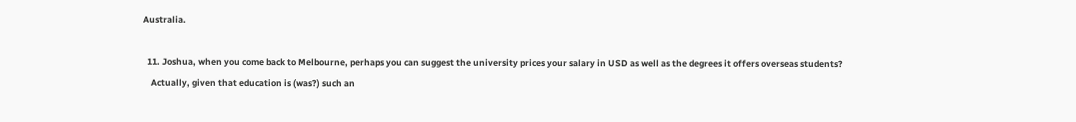Australia.

  11. Joshua, when you come back to Melbourne, perhaps you can suggest the university prices your salary in USD as well as the degrees it offers overseas students?
    Actually, given that education is (was?) such an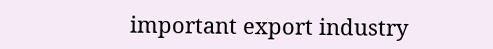important export industry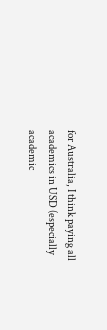for Australia, I think paying all academics in USD (especially academic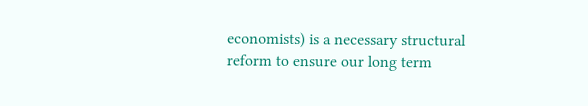economists) is a necessary structural reform to ensure our long term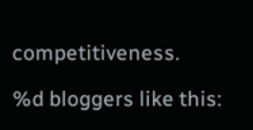competitiveness.

%d bloggers like this: